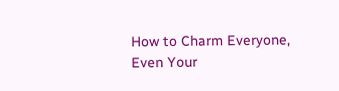How to Charm Everyone,
Even Your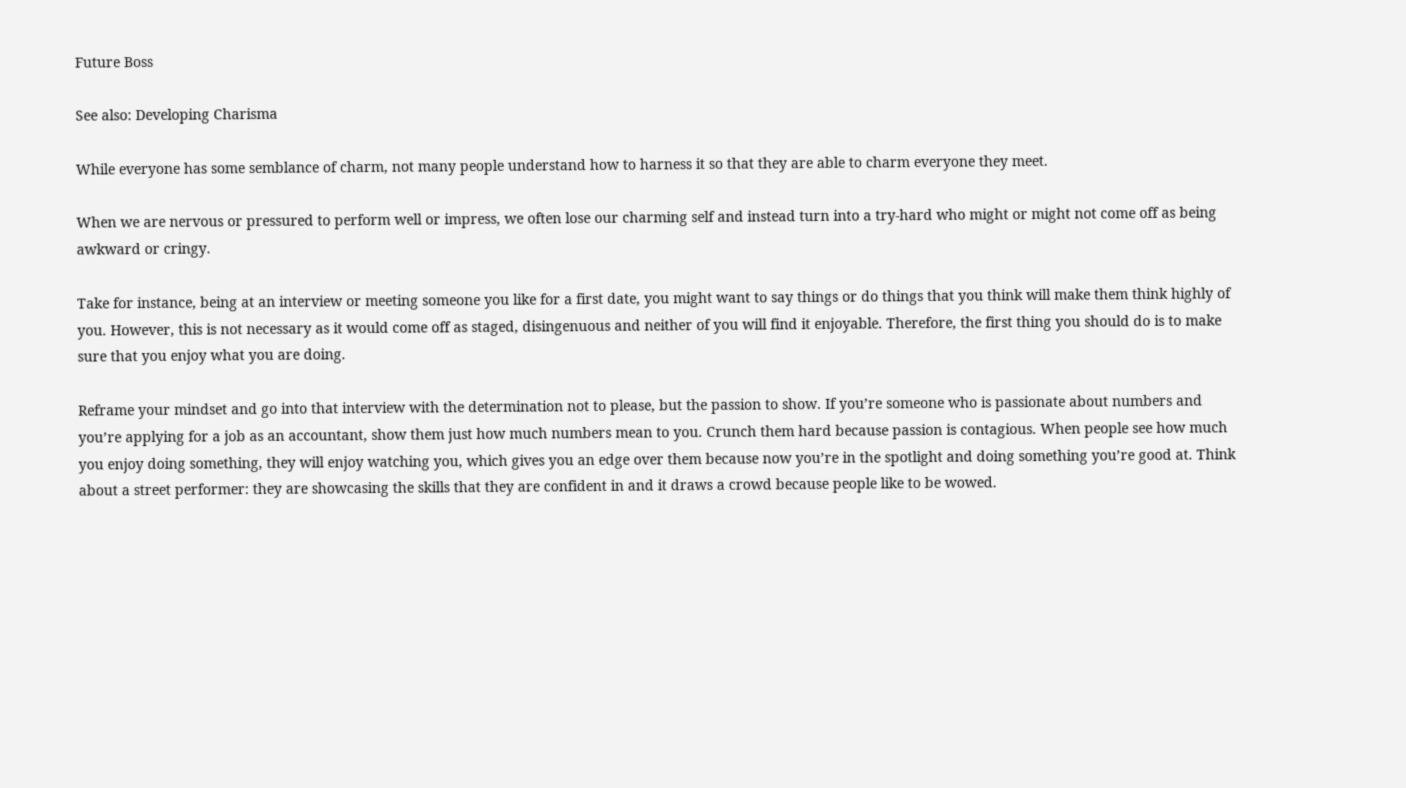Future Boss

See also: Developing Charisma

While everyone has some semblance of charm, not many people understand how to harness it so that they are able to charm everyone they meet.

When we are nervous or pressured to perform well or impress, we often lose our charming self and instead turn into a try-hard who might or might not come off as being awkward or cringy.

Take for instance, being at an interview or meeting someone you like for a first date, you might want to say things or do things that you think will make them think highly of you. However, this is not necessary as it would come off as staged, disingenuous and neither of you will find it enjoyable. Therefore, the first thing you should do is to make sure that you enjoy what you are doing.

Reframe your mindset and go into that interview with the determination not to please, but the passion to show. If you’re someone who is passionate about numbers and you’re applying for a job as an accountant, show them just how much numbers mean to you. Crunch them hard because passion is contagious. When people see how much you enjoy doing something, they will enjoy watching you, which gives you an edge over them because now you’re in the spotlight and doing something you’re good at. Think about a street performer: they are showcasing the skills that they are confident in and it draws a crowd because people like to be wowed.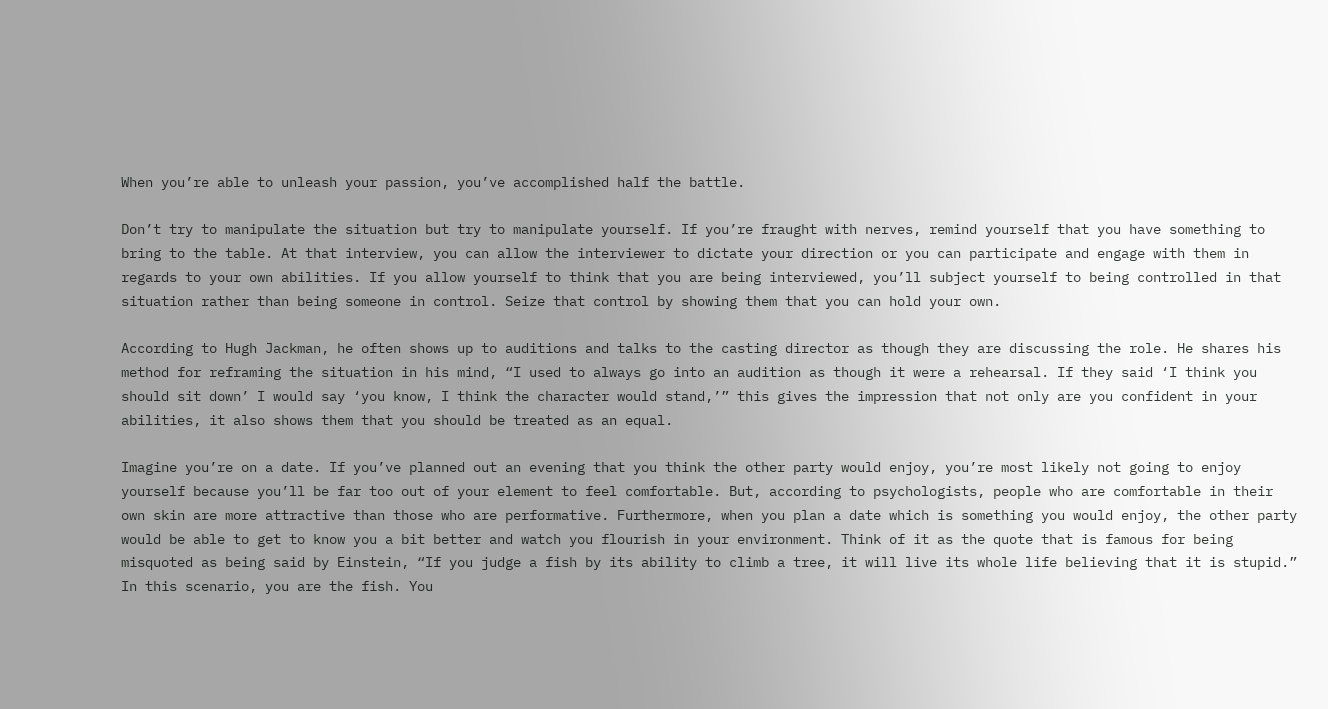When you’re able to unleash your passion, you’ve accomplished half the battle.

Don’t try to manipulate the situation but try to manipulate yourself. If you’re fraught with nerves, remind yourself that you have something to bring to the table. At that interview, you can allow the interviewer to dictate your direction or you can participate and engage with them in regards to your own abilities. If you allow yourself to think that you are being interviewed, you’ll subject yourself to being controlled in that situation rather than being someone in control. Seize that control by showing them that you can hold your own.

According to Hugh Jackman, he often shows up to auditions and talks to the casting director as though they are discussing the role. He shares his method for reframing the situation in his mind, “I used to always go into an audition as though it were a rehearsal. If they said ‘I think you should sit down’ I would say ‘you know, I think the character would stand,’” this gives the impression that not only are you confident in your abilities, it also shows them that you should be treated as an equal.

Imagine you’re on a date. If you’ve planned out an evening that you think the other party would enjoy, you’re most likely not going to enjoy yourself because you’ll be far too out of your element to feel comfortable. But, according to psychologists, people who are comfortable in their own skin are more attractive than those who are performative. Furthermore, when you plan a date which is something you would enjoy, the other party would be able to get to know you a bit better and watch you flourish in your environment. Think of it as the quote that is famous for being misquoted as being said by Einstein, “If you judge a fish by its ability to climb a tree, it will live its whole life believing that it is stupid.” In this scenario, you are the fish. You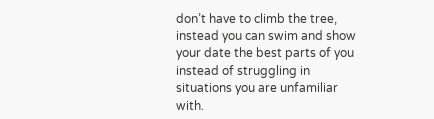don’t have to climb the tree, instead you can swim and show your date the best parts of you instead of struggling in situations you are unfamiliar with.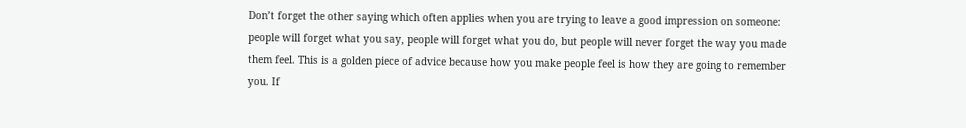Don’t forget the other saying which often applies when you are trying to leave a good impression on someone: people will forget what you say, people will forget what you do, but people will never forget the way you made them feel. This is a golden piece of advice because how you make people feel is how they are going to remember you. If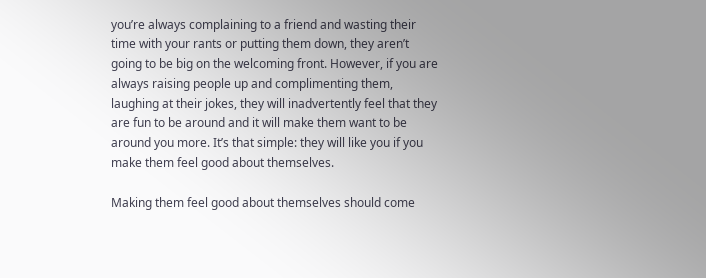you’re always complaining to a friend and wasting their time with your rants or putting them down, they aren’t going to be big on the welcoming front. However, if you are always raising people up and complimenting them, laughing at their jokes, they will inadvertently feel that they are fun to be around and it will make them want to be around you more. It’s that simple: they will like you if you make them feel good about themselves.

Making them feel good about themselves should come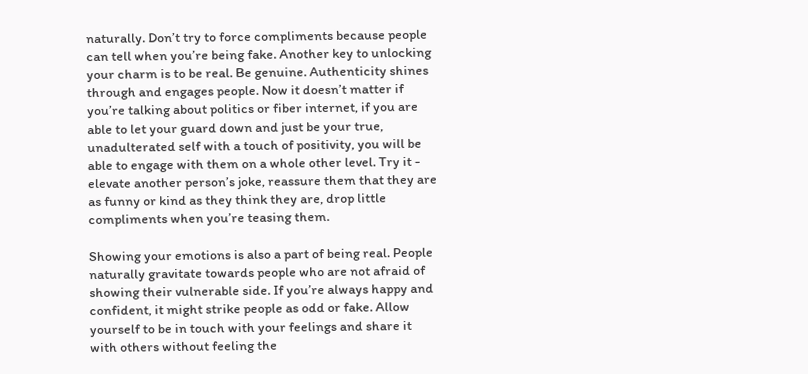naturally. Don’t try to force compliments because people can tell when you’re being fake. Another key to unlocking your charm is to be real. Be genuine. Authenticity shines through and engages people. Now it doesn’t matter if you’re talking about politics or fiber internet, if you are able to let your guard down and just be your true, unadulterated self with a touch of positivity, you will be able to engage with them on a whole other level. Try it - elevate another person’s joke, reassure them that they are as funny or kind as they think they are, drop little compliments when you’re teasing them.

Showing your emotions is also a part of being real. People naturally gravitate towards people who are not afraid of showing their vulnerable side. If you’re always happy and confident, it might strike people as odd or fake. Allow yourself to be in touch with your feelings and share it with others without feeling the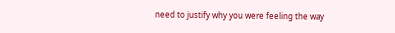need to justify why you were feeling the way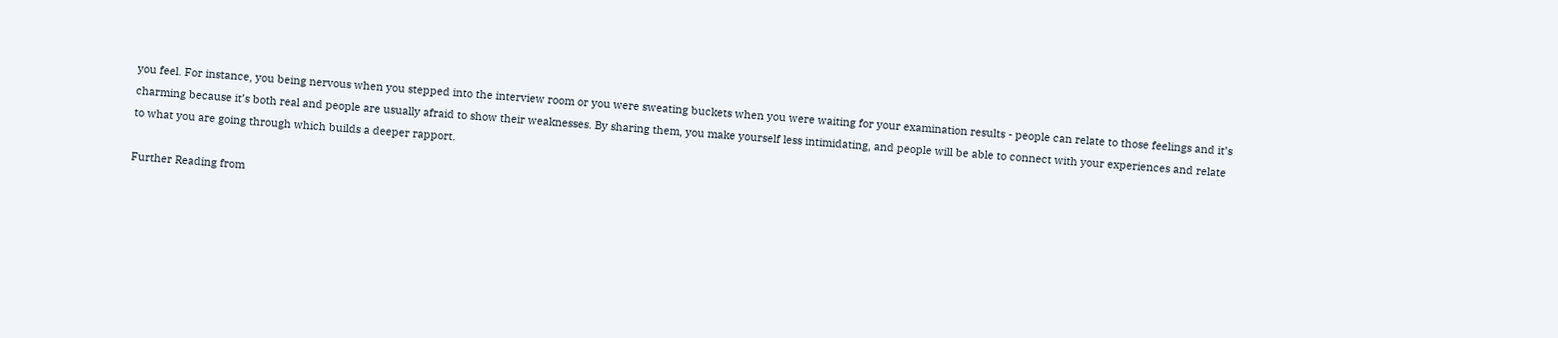you feel. For instance, you being nervous when you stepped into the interview room or you were sweating buckets when you were waiting for your examination results - people can relate to those feelings and it’s charming because it’s both real and people are usually afraid to show their weaknesses. By sharing them, you make yourself less intimidating, and people will be able to connect with your experiences and relate to what you are going through which builds a deeper rapport.

Further Reading from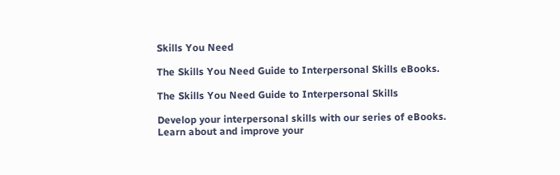Skills You Need

The Skills You Need Guide to Interpersonal Skills eBooks.

The Skills You Need Guide to Interpersonal Skills

Develop your interpersonal skills with our series of eBooks. Learn about and improve your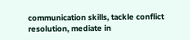communication skills, tackle conflict resolution, mediate in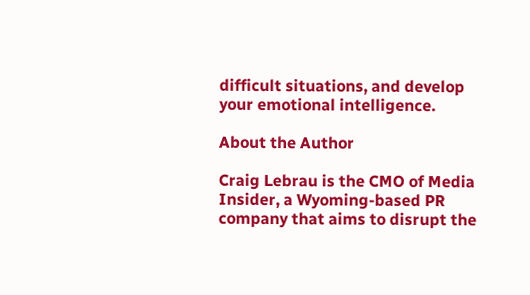difficult situations, and develop your emotional intelligence.

About the Author

Craig Lebrau is the CMO of Media Insider, a Wyoming-based PR company that aims to disrupt the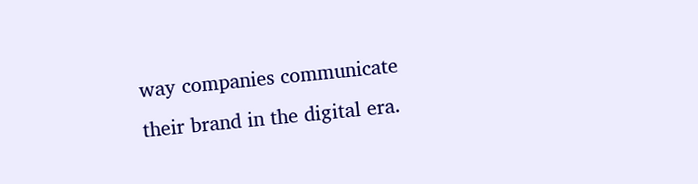way companies communicate their brand in the digital era.